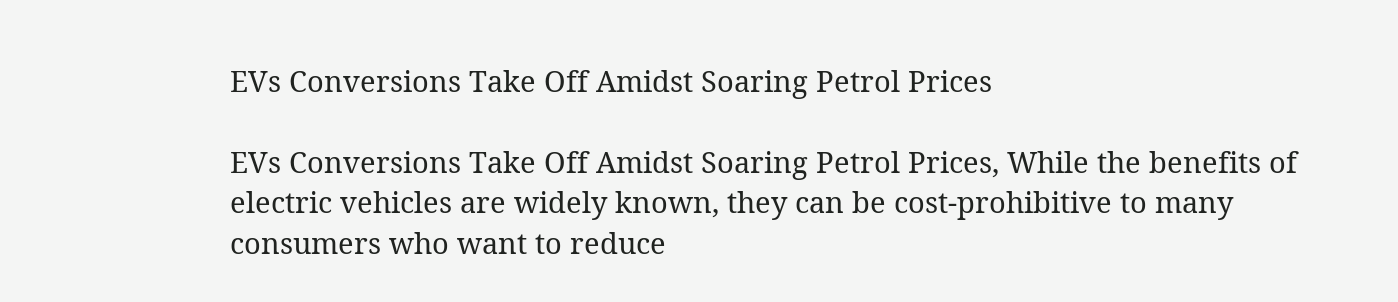EVs Conversions Take Off Amidst Soaring Petrol Prices

EVs Conversions Take Off Amidst Soaring Petrol Prices, While the benefits of electric vehicles are widely known, they can be cost-prohibitive to many consumers who want to reduce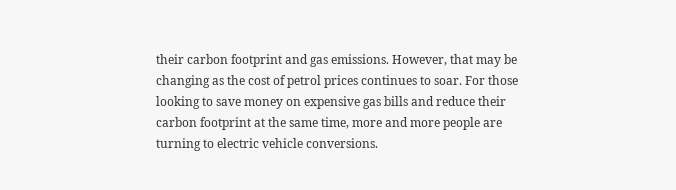their carbon footprint and gas emissions. However, that may be changing as the cost of petrol prices continues to soar. For those looking to save money on expensive gas bills and reduce their carbon footprint at the same time, more and more people are turning to electric vehicle conversions.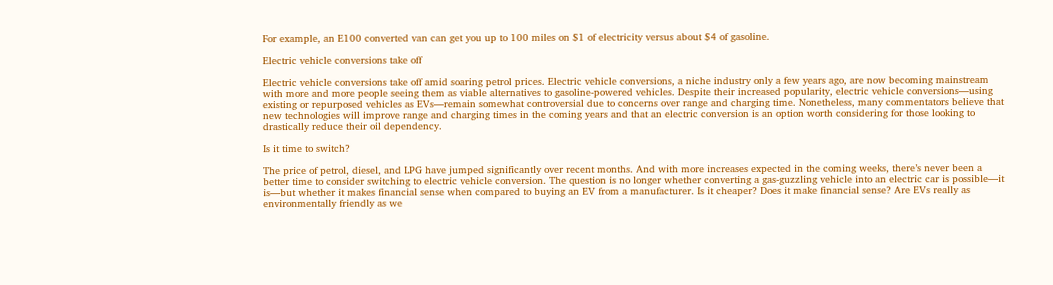For example, an E100 converted van can get you up to 100 miles on $1 of electricity versus about $4 of gasoline.

Electric vehicle conversions take off

Electric vehicle conversions take off amid soaring petrol prices. Electric vehicle conversions, a niche industry only a few years ago, are now becoming mainstream with more and more people seeing them as viable alternatives to gasoline-powered vehicles. Despite their increased popularity, electric vehicle conversions—using existing or repurposed vehicles as EVs—remain somewhat controversial due to concerns over range and charging time. Nonetheless, many commentators believe that new technologies will improve range and charging times in the coming years and that an electric conversion is an option worth considering for those looking to drastically reduce their oil dependency.

Is it time to switch?

The price of petrol, diesel, and LPG have jumped significantly over recent months. And with more increases expected in the coming weeks, there’s never been a better time to consider switching to electric vehicle conversion. The question is no longer whether converting a gas-guzzling vehicle into an electric car is possible—it is—but whether it makes financial sense when compared to buying an EV from a manufacturer. Is it cheaper? Does it make financial sense? Are EVs really as environmentally friendly as we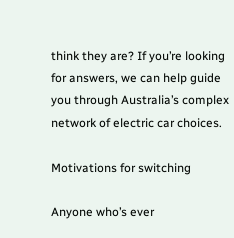think they are? If you’re looking for answers, we can help guide you through Australia’s complex network of electric car choices.

Motivations for switching

Anyone who’s ever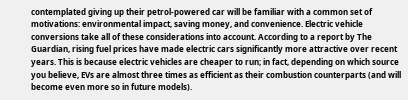contemplated giving up their petrol-powered car will be familiar with a common set of motivations: environmental impact, saving money, and convenience. Electric vehicle conversions take all of these considerations into account. According to a report by The Guardian, rising fuel prices have made electric cars significantly more attractive over recent years. This is because electric vehicles are cheaper to run; in fact, depending on which source you believe, EVs are almost three times as efficient as their combustion counterparts (and will become even more so in future models).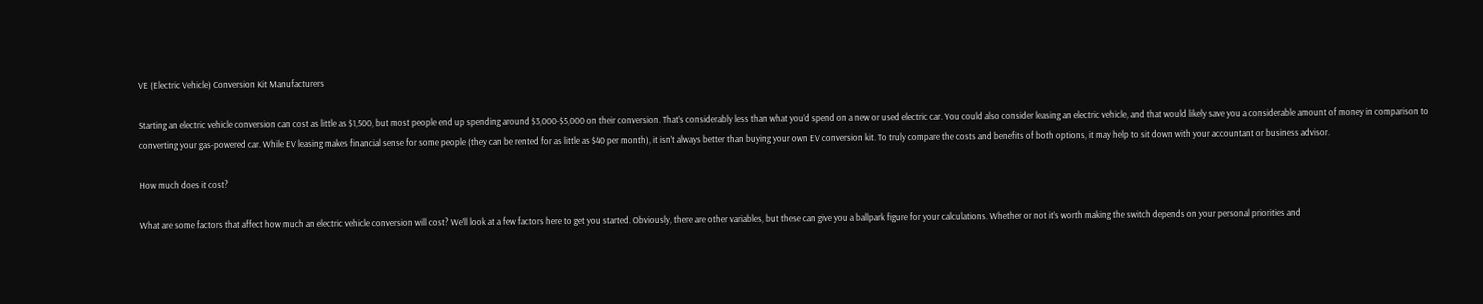VE (Electric Vehicle) Conversion Kit Manufacturers

Starting an electric vehicle conversion can cost as little as $1,500, but most people end up spending around $3,000-$5,000 on their conversion. That’s considerably less than what you’d spend on a new or used electric car. You could also consider leasing an electric vehicle, and that would likely save you a considerable amount of money in comparison to converting your gas-powered car. While EV leasing makes financial sense for some people (they can be rented for as little as $40 per month), it isn’t always better than buying your own EV conversion kit. To truly compare the costs and benefits of both options, it may help to sit down with your accountant or business advisor.

How much does it cost?

What are some factors that affect how much an electric vehicle conversion will cost? We’ll look at a few factors here to get you started. Obviously, there are other variables, but these can give you a ballpark figure for your calculations. Whether or not it’s worth making the switch depends on your personal priorities and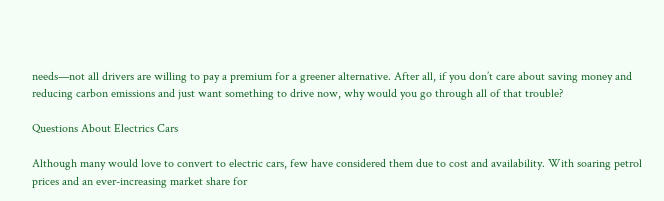needs—not all drivers are willing to pay a premium for a greener alternative. After all, if you don’t care about saving money and reducing carbon emissions and just want something to drive now, why would you go through all of that trouble?

Questions About Electrics Cars

Although many would love to convert to electric cars, few have considered them due to cost and availability. With soaring petrol prices and an ever-increasing market share for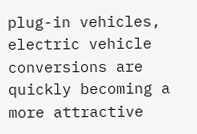plug-in vehicles, electric vehicle conversions are quickly becoming a more attractive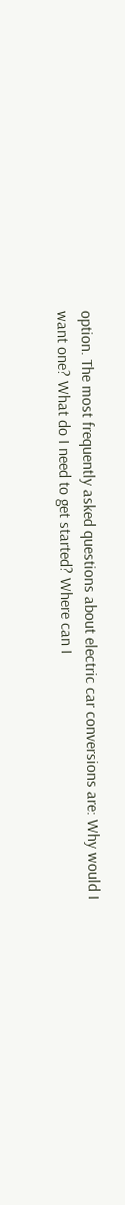option. The most frequently asked questions about electric car conversions are: Why would I want one? What do I need to get started? Where can I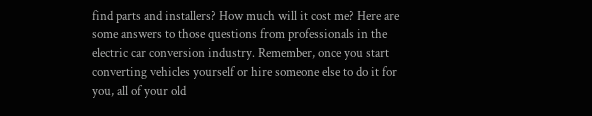find parts and installers? How much will it cost me? Here are some answers to those questions from professionals in the electric car conversion industry. Remember, once you start converting vehicles yourself or hire someone else to do it for you, all of your old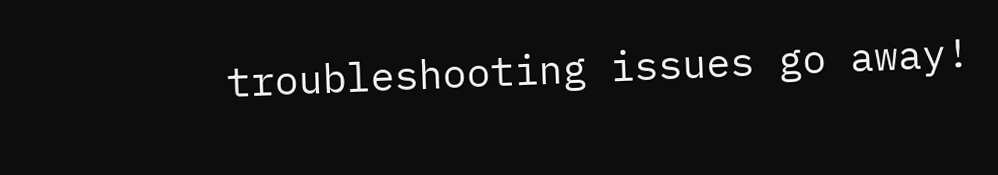troubleshooting issues go away!